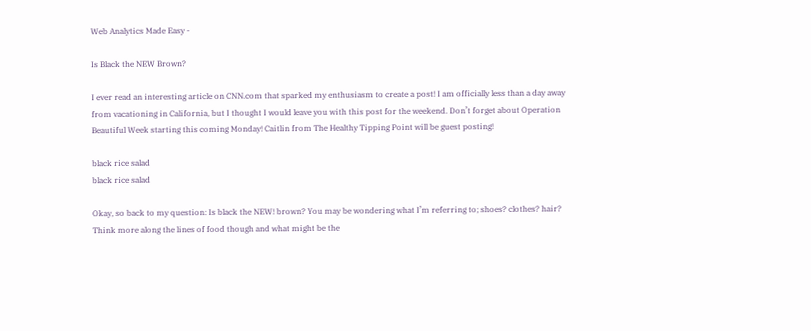Web Analytics Made Easy -

Is Black the NEW Brown?

I ever read an interesting article on CNN.com that sparked my enthusiasm to create a post! I am officially less than a day away from vacationing in California, but I thought I would leave you with this post for the weekend. Don’t forget about Operation Beautiful Week starting this coming Monday! Caitlin from The Healthy Tipping Point will be guest posting!

black rice salad
black rice salad

Okay, so back to my question: Is black the NEW! brown? You may be wondering what I’m referring to; shoes? clothes? hair? Think more along the lines of food though and what might be the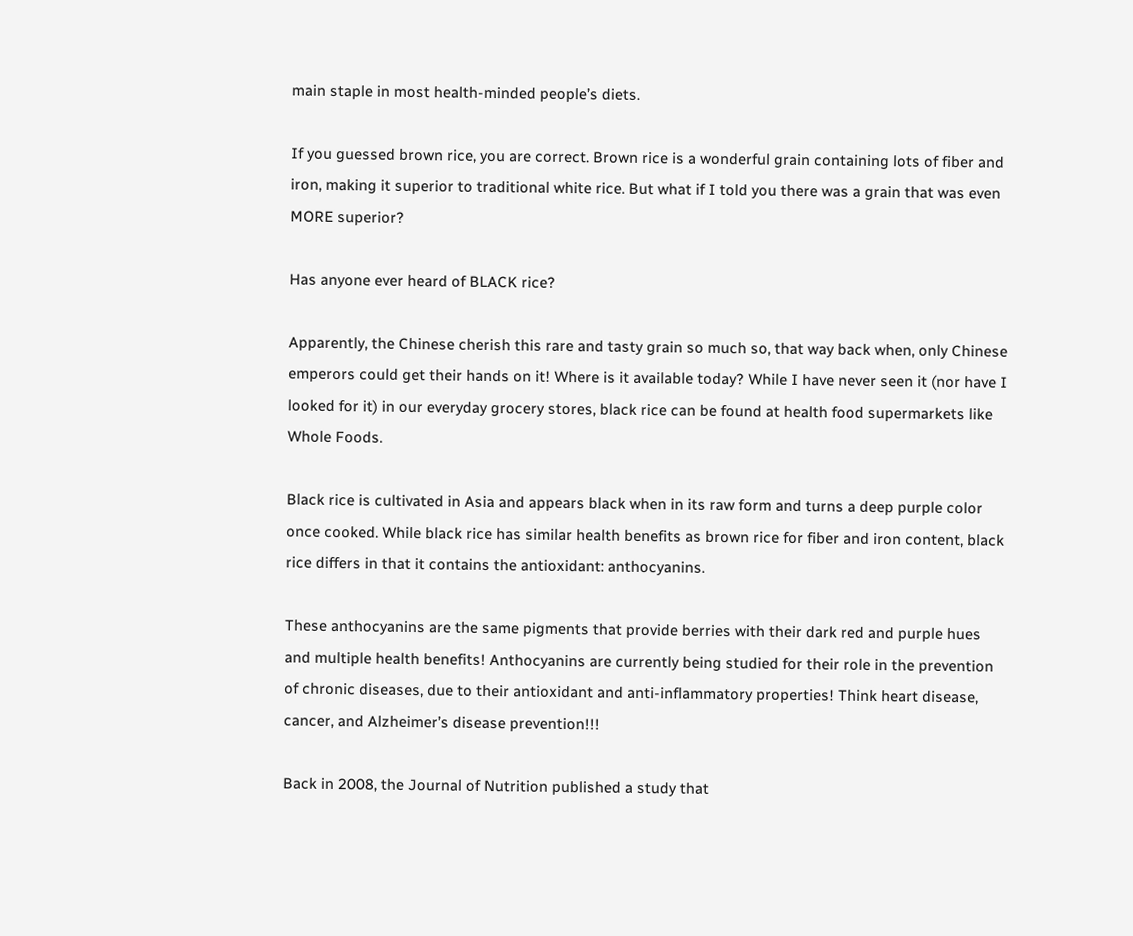main staple in most health-minded people’s diets.

If you guessed brown rice, you are correct. Brown rice is a wonderful grain containing lots of fiber and iron, making it superior to traditional white rice. But what if I told you there was a grain that was even MORE superior?

Has anyone ever heard of BLACK rice?

Apparently, the Chinese cherish this rare and tasty grain so much so, that way back when, only Chinese emperors could get their hands on it! Where is it available today? While I have never seen it (nor have I looked for it) in our everyday grocery stores, black rice can be found at health food supermarkets like Whole Foods.

Black rice is cultivated in Asia and appears black when in its raw form and turns a deep purple color once cooked. While black rice has similar health benefits as brown rice for fiber and iron content, black rice differs in that it contains the antioxidant: anthocyanins.

These anthocyanins are the same pigments that provide berries with their dark red and purple hues and multiple health benefits! Anthocyanins are currently being studied for their role in the prevention of chronic diseases, due to their antioxidant and anti-inflammatory properties! Think heart disease, cancer, and Alzheimer’s disease prevention!!!

Back in 2008, the Journal of Nutrition published a study that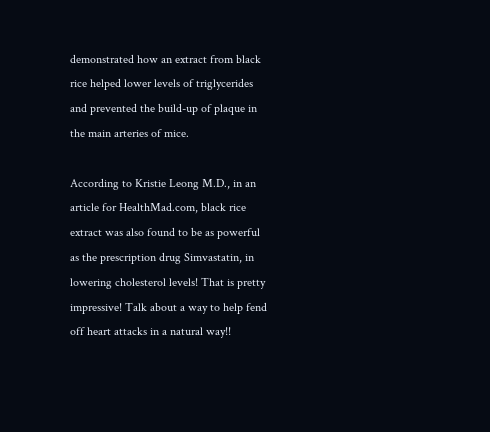demonstrated how an extract from black rice helped lower levels of triglycerides and prevented the build-up of plaque in the main arteries of mice.

According to Kristie Leong M.D., in an article for HealthMad.com, black rice extract was also found to be as powerful as the prescription drug Simvastatin, in lowering cholesterol levels! That is pretty impressive! Talk about a way to help fend off heart attacks in a natural way!!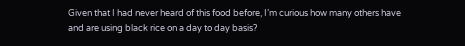Given that I had never heard of this food before, I’m curious how many others have and are using black rice on a day to day basis?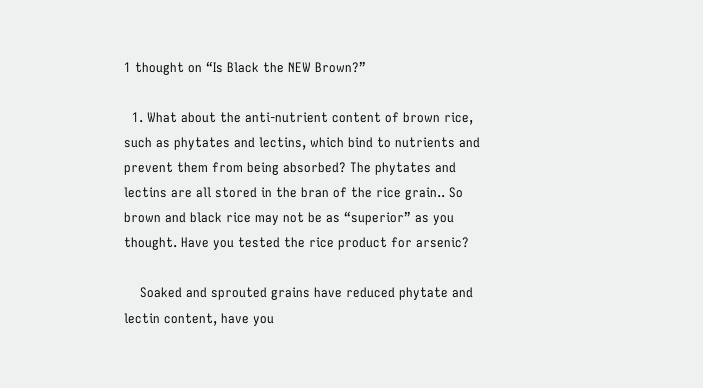1 thought on “Is Black the NEW Brown?”

  1. What about the anti-nutrient content of brown rice, such as phytates and lectins, which bind to nutrients and prevent them from being absorbed? The phytates and lectins are all stored in the bran of the rice grain.. So brown and black rice may not be as “superior” as you thought. Have you tested the rice product for arsenic?

    Soaked and sprouted grains have reduced phytate and lectin content, have you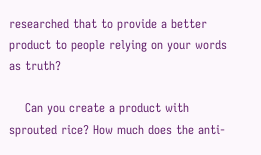researched that to provide a better product to people relying on your words as truth?

    Can you create a product with sprouted rice? How much does the anti-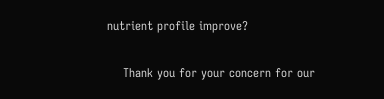nutrient profile improve?

    Thank you for your concern for our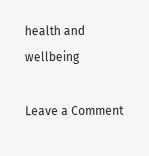health and wellbeing

Leave a Comment